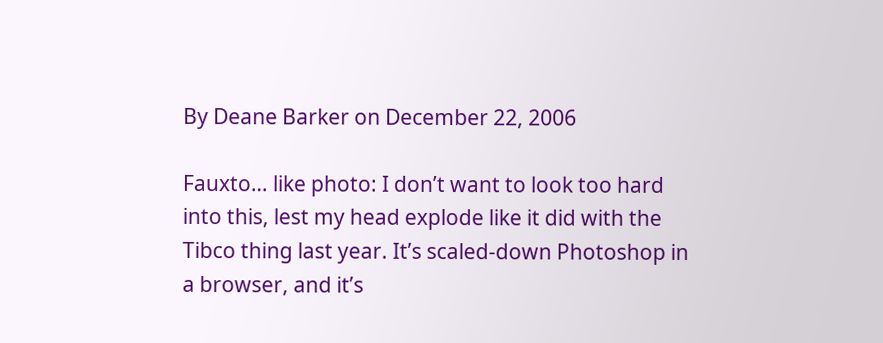By Deane Barker on December 22, 2006

Fauxto… like photo: I don’t want to look too hard into this, lest my head explode like it did with the Tibco thing last year. It’s scaled-down Photoshop in a browser, and it’s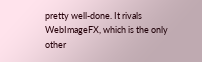pretty well-done. It rivals WebImageFX, which is the only other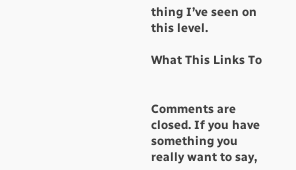thing I’ve seen on this level.

What This Links To


Comments are closed. If you have something you really want to say,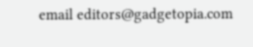email editors@gadgetopia.com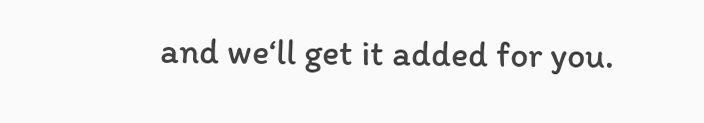and we‘ll get it added for you.